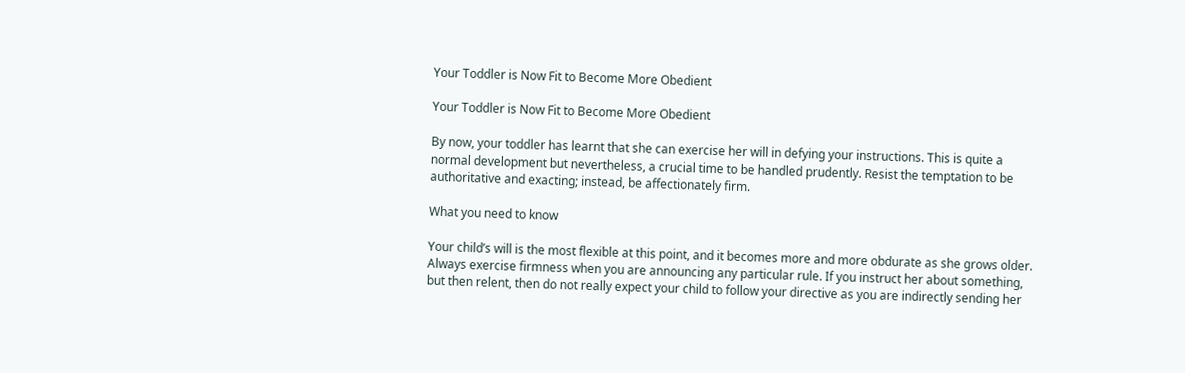Your Toddler is Now Fit to Become More Obedient

Your Toddler is Now Fit to Become More Obedient

By now, your toddler has learnt that she can exercise her will in defying your instructions. This is quite a normal development but nevertheless, a crucial time to be handled prudently. Resist the temptation to be authoritative and exacting; instead, be affectionately firm.

What you need to know

Your child’s will is the most flexible at this point, and it becomes more and more obdurate as she grows older. Always exercise firmness when you are announcing any particular rule. If you instruct her about something, but then relent, then do not really expect your child to follow your directive as you are indirectly sending her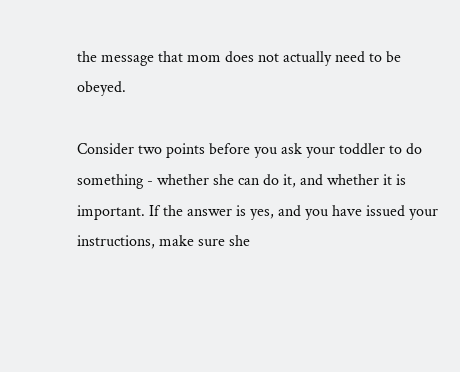the message that mom does not actually need to be obeyed.

Consider two points before you ask your toddler to do something - whether she can do it, and whether it is important. If the answer is yes, and you have issued your instructions, make sure she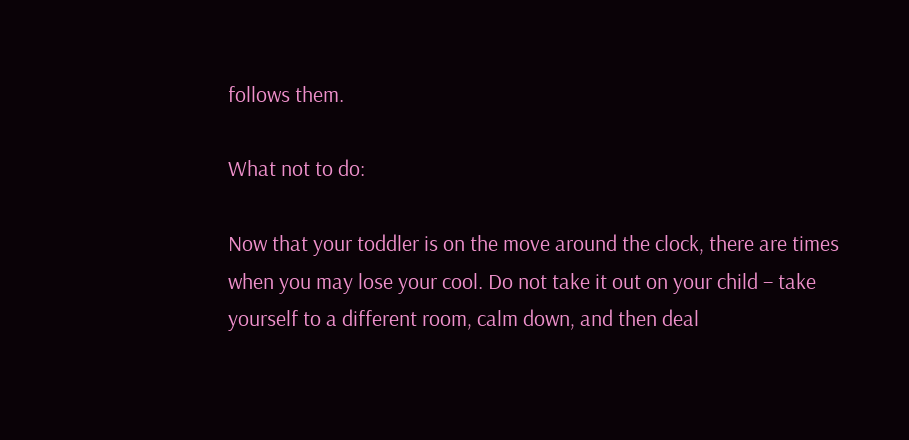follows them.

What not to do:

Now that your toddler is on the move around the clock, there are times when you may lose your cool. Do not take it out on your child – take yourself to a different room, calm down, and then deal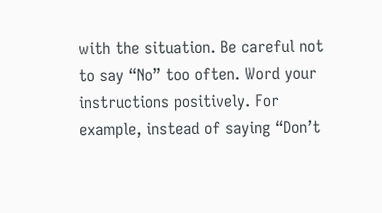with the situation. Be careful not to say “No” too often. Word your instructions positively. For example, instead of saying “Don’t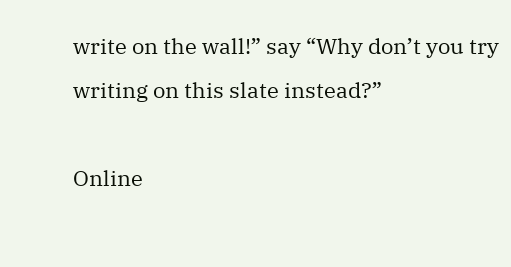write on the wall!” say “Why don’t you try writing on this slate instead?”

Online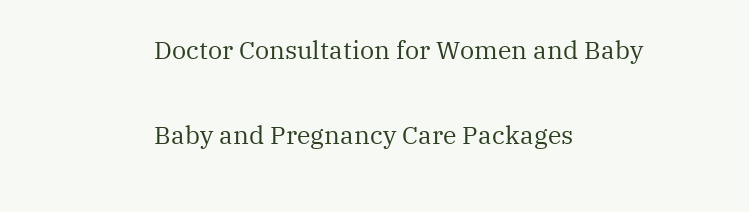Doctor Consultation for Women and Baby

Baby and Pregnancy Care Packages